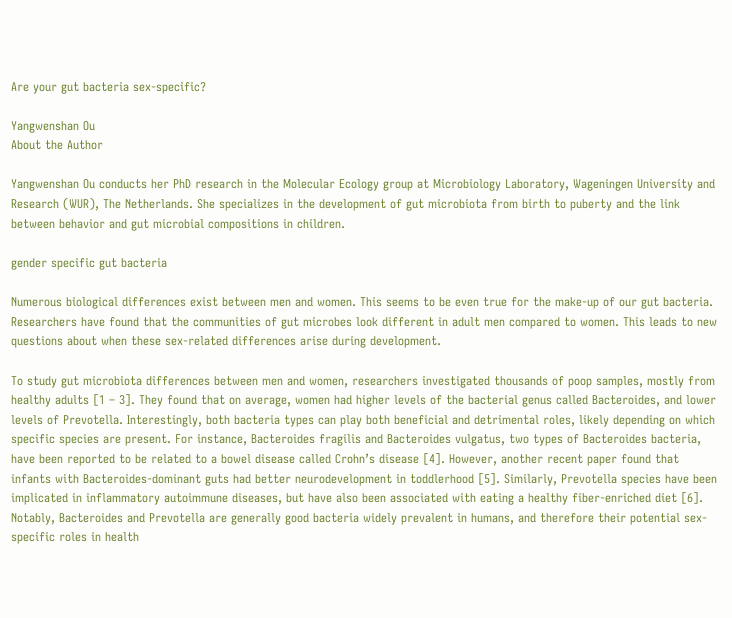Are your gut bacteria sex-specific?

Yangwenshan Ou
About the Author

Yangwenshan Ou conducts her PhD research in the Molecular Ecology group at Microbiology Laboratory, Wageningen University and Research (WUR), The Netherlands. She specializes in the development of gut microbiota from birth to puberty and the link between behavior and gut microbial compositions in children.

gender specific gut bacteria

Numerous biological differences exist between men and women. This seems to be even true for the make-up of our gut bacteria. Researchers have found that the communities of gut microbes look different in adult men compared to women. This leads to new questions about when these sex-related differences arise during development.

To study gut microbiota differences between men and women, researchers investigated thousands of poop samples, mostly from healthy adults [1 – 3]. They found that on average, women had higher levels of the bacterial genus called Bacteroides, and lower levels of Prevotella. Interestingly, both bacteria types can play both beneficial and detrimental roles, likely depending on which specific species are present. For instance, Bacteroides fragilis and Bacteroides vulgatus, two types of Bacteroides bacteria, have been reported to be related to a bowel disease called Crohn’s disease [4]. However, another recent paper found that infants with Bacteroides-dominant guts had better neurodevelopment in toddlerhood [5]. Similarly, Prevotella species have been implicated in inflammatory autoimmune diseases, but have also been associated with eating a healthy fiber-enriched diet [6]. Notably, Bacteroides and Prevotella are generally good bacteria widely prevalent in humans, and therefore their potential sex-specific roles in health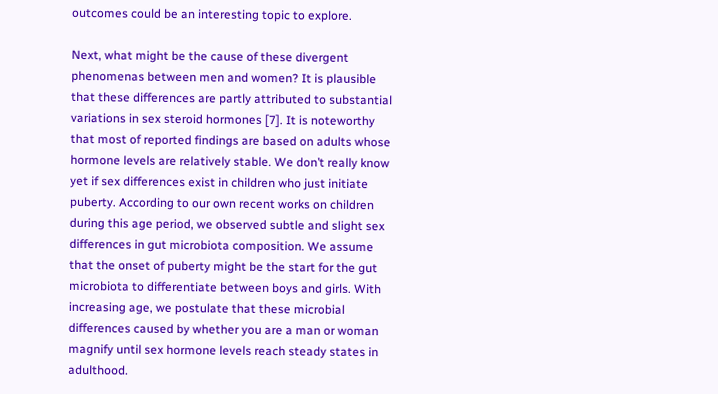outcomes could be an interesting topic to explore.

Next, what might be the cause of these divergent phenomenas between men and women? It is plausible that these differences are partly attributed to substantial variations in sex steroid hormones [7]. It is noteworthy that most of reported findings are based on adults whose hormone levels are relatively stable. We don’t really know yet if sex differences exist in children who just initiate puberty. According to our own recent works on children during this age period, we observed subtle and slight sex differences in gut microbiota composition. We assume that the onset of puberty might be the start for the gut microbiota to differentiate between boys and girls. With increasing age, we postulate that these microbial differences caused by whether you are a man or woman magnify until sex hormone levels reach steady states in adulthood.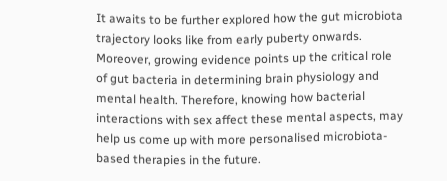It awaits to be further explored how the gut microbiota trajectory looks like from early puberty onwards. Moreover, growing evidence points up the critical role of gut bacteria in determining brain physiology and mental health. Therefore, knowing how bacterial interactions with sex affect these mental aspects, may help us come up with more personalised microbiota-based therapies in the future.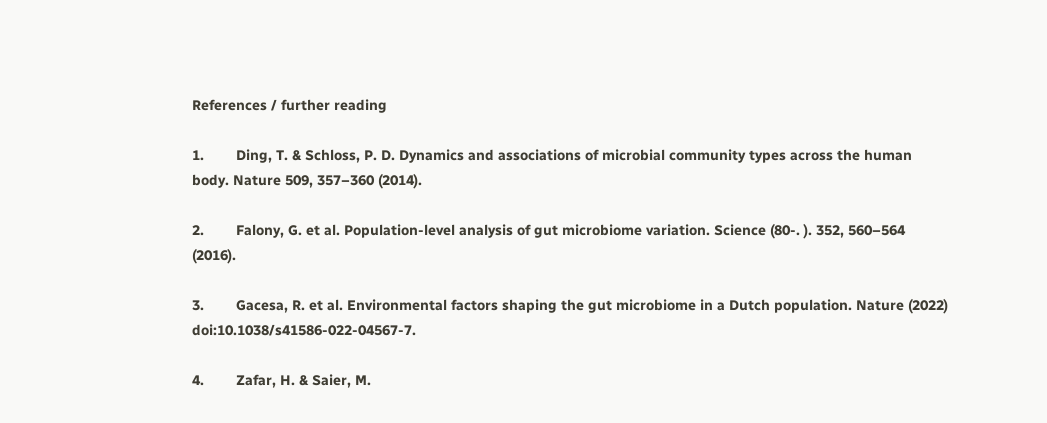References / further reading

1.        Ding, T. & Schloss, P. D. Dynamics and associations of microbial community types across the human body. Nature 509, 357–360 (2014).

2.        Falony, G. et al. Population-level analysis of gut microbiome variation. Science (80-. ). 352, 560–564 (2016).

3.        Gacesa, R. et al. Environmental factors shaping the gut microbiome in a Dutch population. Nature (2022) doi:10.1038/s41586-022-04567-7.

4.        Zafar, H. & Saier, M.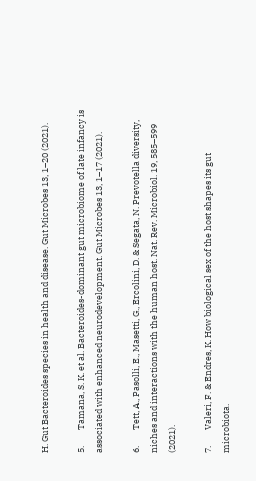H. Gut Bacteroides species in health and disease. Gut Microbes 13, 1–20 (2021).

5.        Tamana, S. K. et al. Bacteroides-dominant gut microbiome of late infancy is associated with enhanced neurodevelopment. Gut Microbes 13, 1–17 (2021).

6.        Tett, A., Pasolli, E., Masetti, G., Ercolini, D. & Segata, N. Prevotella diversity, niches and interactions with the human host. Nat. Rev. Microbiol. 19, 585–599 (2021).

7.        Valeri, F. & Endres, K. How biological sex of the host shapes its gut microbiota.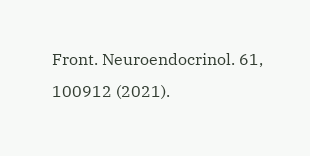Front. Neuroendocrinol. 61, 100912 (2021).